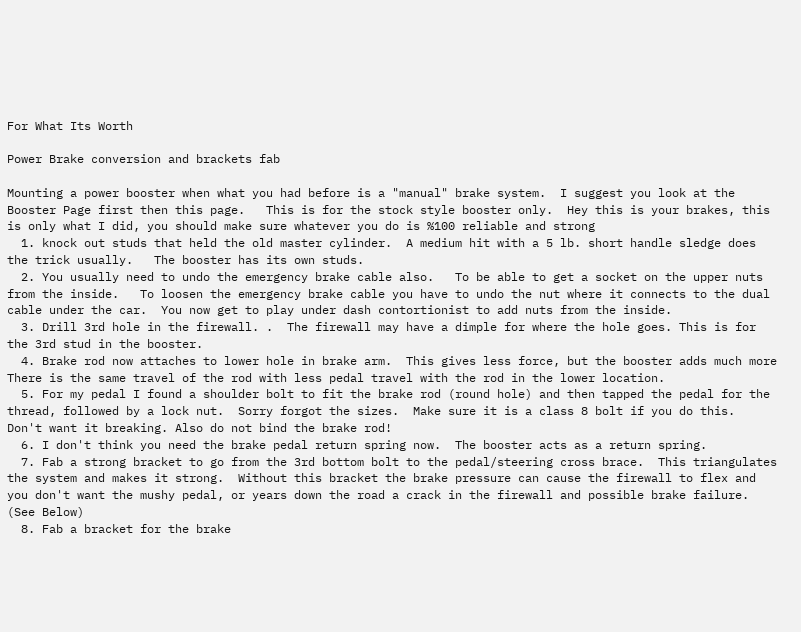For What Its Worth

Power Brake conversion and brackets fab

Mounting a power booster when what you had before is a "manual" brake system.  I suggest you look at the Booster Page first then this page.   This is for the stock style booster only.  Hey this is your brakes, this is only what I did, you should make sure whatever you do is %100 reliable and strong
  1. knock out studs that held the old master cylinder.  A medium hit with a 5 lb. short handle sledge does the trick usually.   The booster has its own studs.
  2. You usually need to undo the emergency brake cable also.   To be able to get a socket on the upper nuts from the inside.   To loosen the emergency brake cable you have to undo the nut where it connects to the dual cable under the car.  You now get to play under dash contortionist to add nuts from the inside.
  3. Drill 3rd hole in the firewall. .  The firewall may have a dimple for where the hole goes. This is for the 3rd stud in the booster.
  4. Brake rod now attaches to lower hole in brake arm.  This gives less force, but the booster adds much more  There is the same travel of the rod with less pedal travel with the rod in the lower location.
  5. For my pedal I found a shoulder bolt to fit the brake rod (round hole) and then tapped the pedal for the thread, followed by a lock nut.  Sorry forgot the sizes.  Make sure it is a class 8 bolt if you do this.  Don't want it breaking. Also do not bind the brake rod!
  6. I don't think you need the brake pedal return spring now.  The booster acts as a return spring.
  7. Fab a strong bracket to go from the 3rd bottom bolt to the pedal/steering cross brace.  This triangulates the system and makes it strong.  Without this bracket the brake pressure can cause the firewall to flex and you don't want the mushy pedal, or years down the road a crack in the firewall and possible brake failure. (See Below)
  8. Fab a bracket for the brake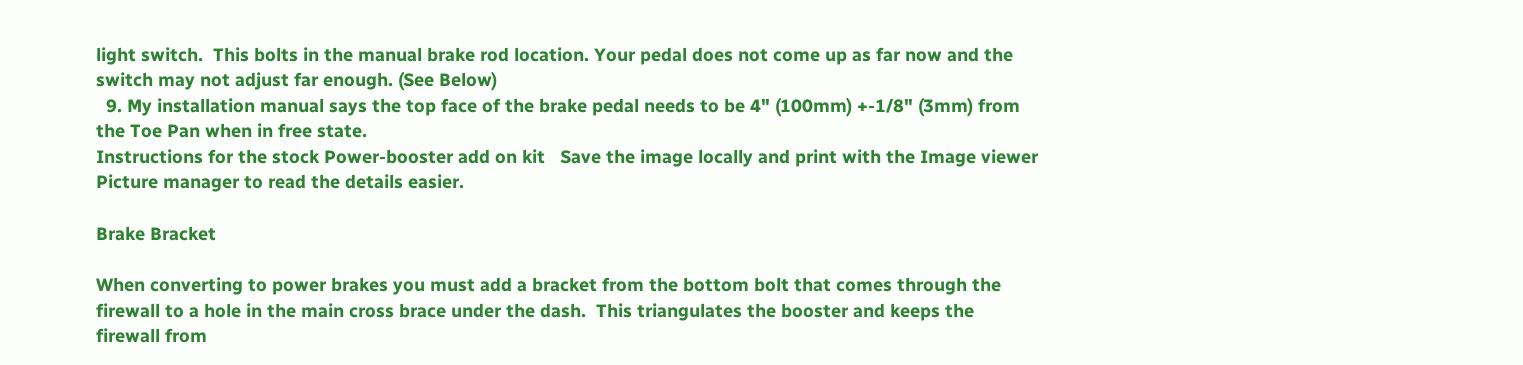light switch.  This bolts in the manual brake rod location. Your pedal does not come up as far now and the switch may not adjust far enough. (See Below)
  9. My installation manual says the top face of the brake pedal needs to be 4" (100mm) +-1/8" (3mm) from the Toe Pan when in free state.
Instructions for the stock Power-booster add on kit   Save the image locally and print with the Image viewer Picture manager to read the details easier.

Brake Bracket

When converting to power brakes you must add a bracket from the bottom bolt that comes through the firewall to a hole in the main cross brace under the dash.  This triangulates the booster and keeps the firewall from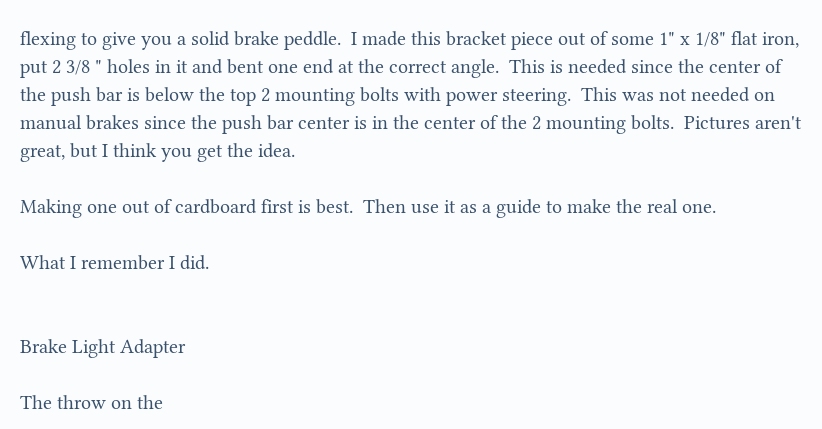flexing to give you a solid brake peddle.  I made this bracket piece out of some 1" x 1/8" flat iron, put 2 3/8 " holes in it and bent one end at the correct angle.  This is needed since the center of the push bar is below the top 2 mounting bolts with power steering.  This was not needed on manual brakes since the push bar center is in the center of the 2 mounting bolts.  Pictures aren't great, but I think you get the idea.

Making one out of cardboard first is best.  Then use it as a guide to make the real one.

What I remember I did.


Brake Light Adapter

The throw on the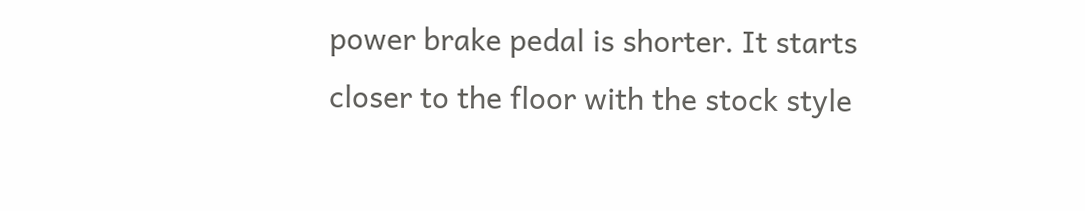power brake pedal is shorter. It starts closer to the floor with the stock style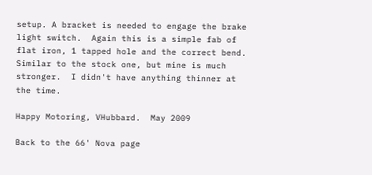setup. A bracket is needed to engage the brake light switch.  Again this is a simple fab of flat iron, 1 tapped hole and the correct bend.  Similar to the stock one, but mine is much stronger.  I didn't have anything thinner at the time.

Happy Motoring, VHubbard.  May 2009

Back to the 66' Nova page